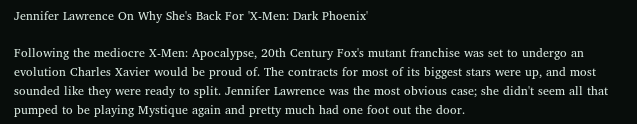Jennifer Lawrence On Why She's Back For 'X-Men: Dark Phoenix'

Following the mediocre X-Men: Apocalypse, 20th Century Fox's mutant franchise was set to undergo an evolution Charles Xavier would be proud of. The contracts for most of its biggest stars were up, and most sounded like they were ready to split. Jennifer Lawrence was the most obvious case; she didn't seem all that pumped to be playing Mystique again and pretty much had one foot out the door.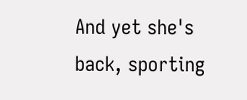And yet she's back, sporting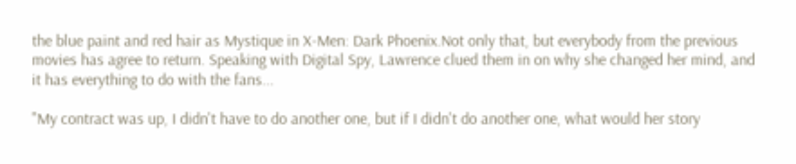the blue paint and red hair as Mystique in X-Men: Dark Phoenix.Not only that, but everybody from the previous movies has agree to return. Speaking with Digital Spy, Lawrence clued them in on why she changed her mind, and it has everything to do with the fans...

"My contract was up, I didn't have to do another one, but if I didn't do another one, what would her story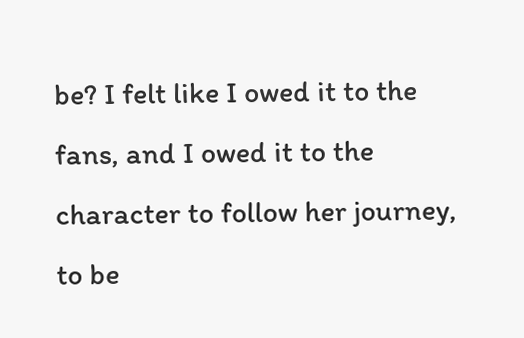be? I felt like I owed it to the fans, and I owed it to the character to follow her journey, to be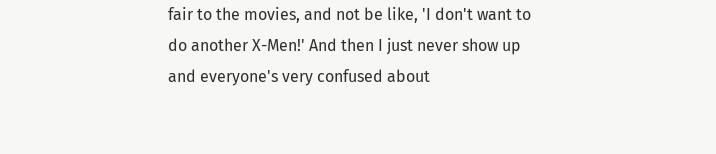fair to the movies, and not be like, 'I don't want to do another X-Men!' And then I just never show up and everyone's very confused about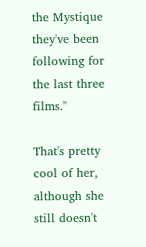the Mystique they've been following for the last three films."

That's pretty cool of her, although she still doesn't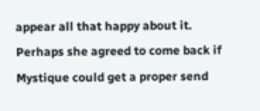appear all that happy about it. Perhaps she agreed to come back if Mystique could get a proper send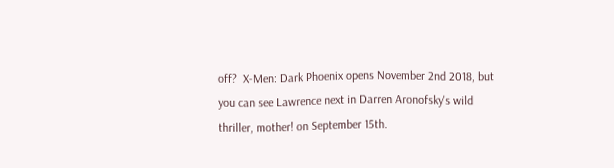off?  X-Men: Dark Phoenix opens November 2nd 2018, but you can see Lawrence next in Darren Aronofsky's wild thriller, mother! on September 15th.